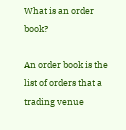What is an order book?

An order book is the list of orders that a trading venue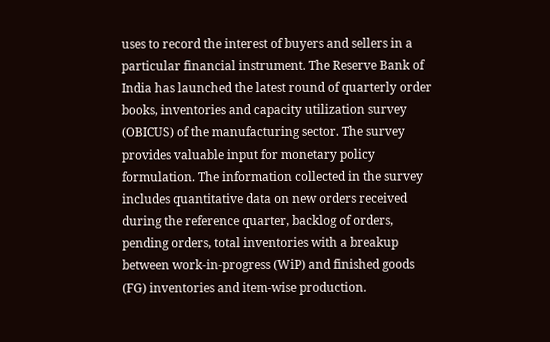uses to record the interest of buyers and sellers in a particular financial instrument. The Reserve Bank of India has launched the latest round of quarterly order books, inventories and capacity utilization survey (OBICUS) of the manufacturing sector. The survey provides valuable input for monetary policy formulation. The information collected in the survey includes quantitative data on new orders received during the reference quarter, backlog of orders, pending orders, total inventories with a breakup between work-in-progress (WiP) and finished goods (FG) inventories and item-wise production.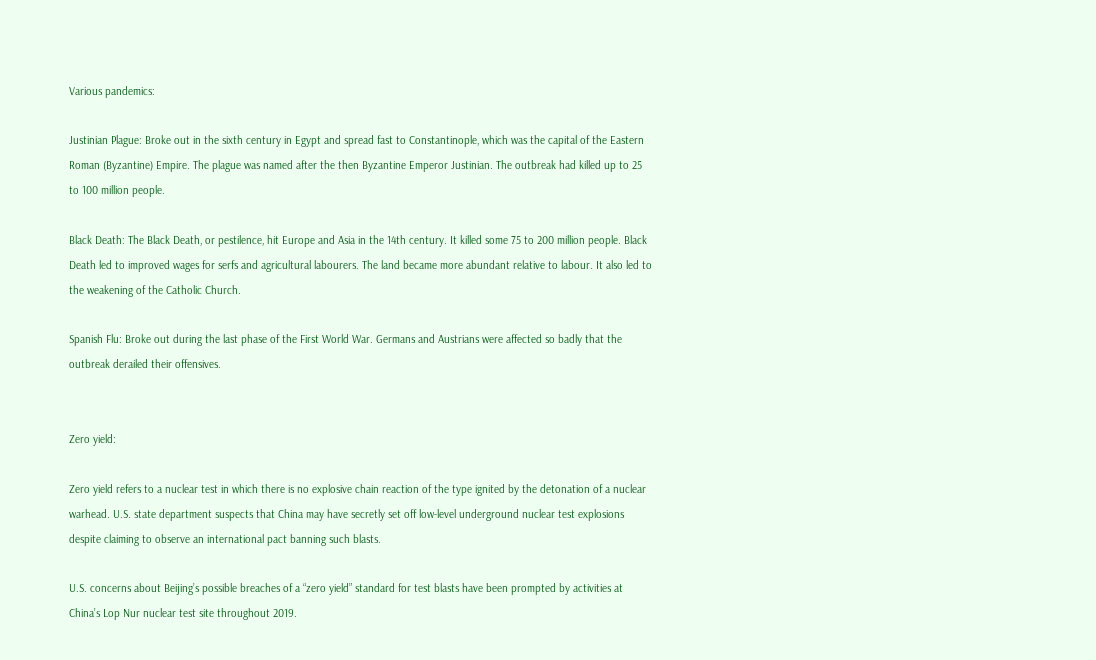Various pandemics:

Justinian Plague: Broke out in the sixth century in Egypt and spread fast to Constantinople, which was the capital of the Eastern Roman (Byzantine) Empire. The plague was named after the then Byzantine Emperor Justinian. The outbreak had killed up to 25 to 100 million people.

Black Death: The Black Death, or pestilence, hit Europe and Asia in the 14th century. It killed some 75 to 200 million people. Black Death led to improved wages for serfs and agricultural labourers. The land became more abundant relative to labour. It also led to the weakening of the Catholic Church.

Spanish Flu: Broke out during the last phase of the First World War. Germans and Austrians were affected so badly that the outbreak derailed their offensives.


Zero yield:

Zero yield refers to a nuclear test in which there is no explosive chain reaction of the type ignited by the detonation of a nuclear warhead. U.S. state department suspects that China may have secretly set off low-level underground nuclear test explosions despite claiming to observe an international pact banning such blasts.

U.S. concerns about Beijing’s possible breaches of a “zero yield” standard for test blasts have been prompted by activities at China’s Lop Nur nuclear test site throughout 2019.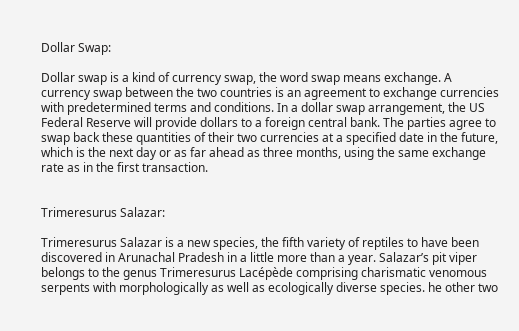Dollar Swap:

Dollar swap is a kind of currency swap, the word swap means exchange. A currency swap between the two countries is an agreement to exchange currencies with predetermined terms and conditions. In a dollar swap arrangement, the US Federal Reserve will provide dollars to a foreign central bank. The parties agree to swap back these quantities of their two currencies at a specified date in the future, which is the next day or as far ahead as three months, using the same exchange rate as in the first transaction.


Trimeresurus Salazar:

Trimeresurus Salazar is a new species, the fifth variety of reptiles to have been discovered in Arunachal Pradesh in a little more than a year. Salazar’s pit viper belongs to the genus Trimeresurus Lacépède comprising charismatic venomous serpents with morphologically as well as ecologically diverse species. he other two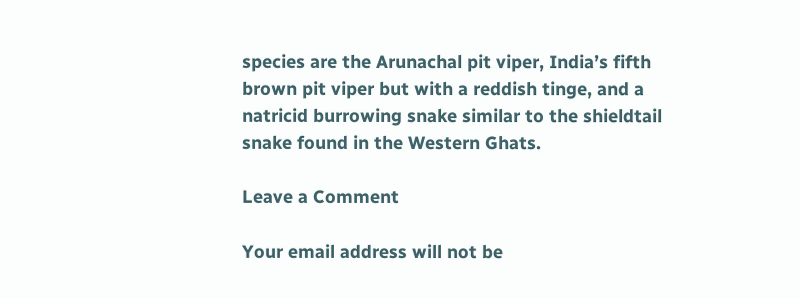species are the Arunachal pit viper, India’s fifth brown pit viper but with a reddish tinge, and a natricid burrowing snake similar to the shieldtail snake found in the Western Ghats.

Leave a Comment

Your email address will not be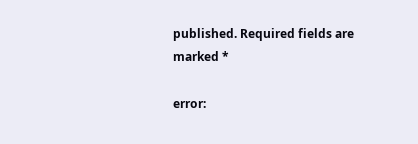published. Required fields are marked *

error: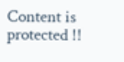Content is protected !!